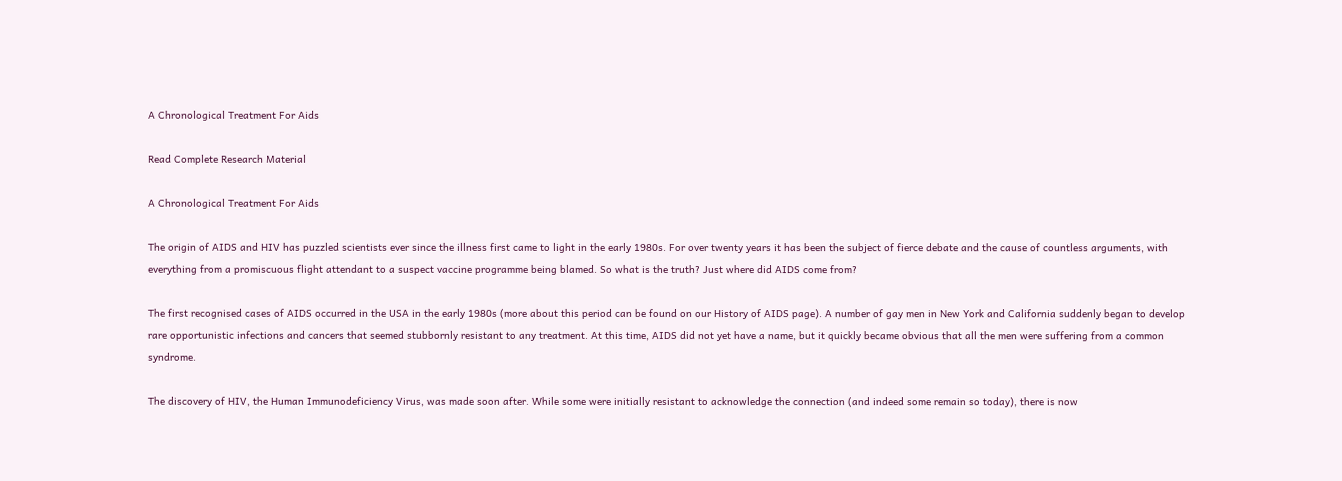A Chronological Treatment For Aids

Read Complete Research Material

A Chronological Treatment For Aids

The origin of AIDS and HIV has puzzled scientists ever since the illness first came to light in the early 1980s. For over twenty years it has been the subject of fierce debate and the cause of countless arguments, with everything from a promiscuous flight attendant to a suspect vaccine programme being blamed. So what is the truth? Just where did AIDS come from?

The first recognised cases of AIDS occurred in the USA in the early 1980s (more about this period can be found on our History of AIDS page). A number of gay men in New York and California suddenly began to develop rare opportunistic infections and cancers that seemed stubbornly resistant to any treatment. At this time, AIDS did not yet have a name, but it quickly became obvious that all the men were suffering from a common syndrome.

The discovery of HIV, the Human Immunodeficiency Virus, was made soon after. While some were initially resistant to acknowledge the connection (and indeed some remain so today), there is now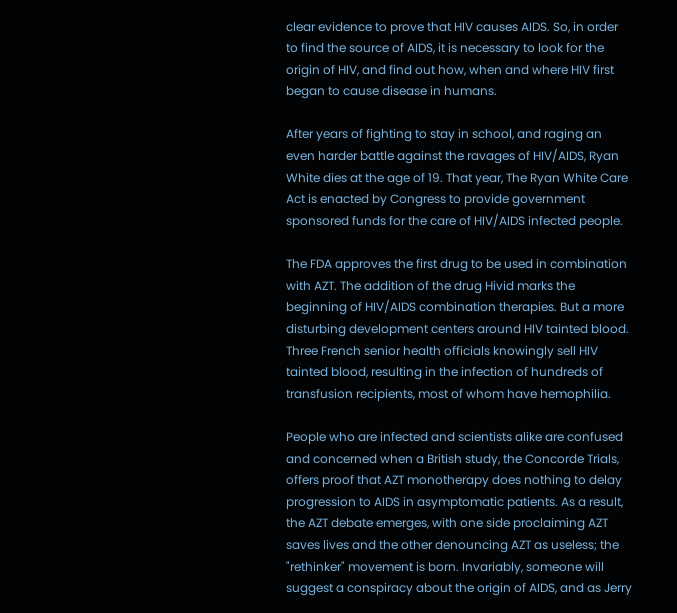clear evidence to prove that HIV causes AIDS. So, in order to find the source of AIDS, it is necessary to look for the origin of HIV, and find out how, when and where HIV first began to cause disease in humans.

After years of fighting to stay in school, and raging an even harder battle against the ravages of HIV/AIDS, Ryan White dies at the age of 19. That year, The Ryan White Care Act is enacted by Congress to provide government sponsored funds for the care of HIV/AIDS infected people.

The FDA approves the first drug to be used in combination with AZT. The addition of the drug Hivid marks the beginning of HIV/AIDS combination therapies. But a more disturbing development centers around HIV tainted blood. Three French senior health officials knowingly sell HIV tainted blood, resulting in the infection of hundreds of transfusion recipients, most of whom have hemophilia.

People who are infected and scientists alike are confused and concerned when a British study, the Concorde Trials, offers proof that AZT monotherapy does nothing to delay progression to AIDS in asymptomatic patients. As a result, the AZT debate emerges, with one side proclaiming AZT saves lives and the other denouncing AZT as useless; the "rethinker" movement is born. Invariably, someone will suggest a conspiracy about the origin of AIDS, and as Jerry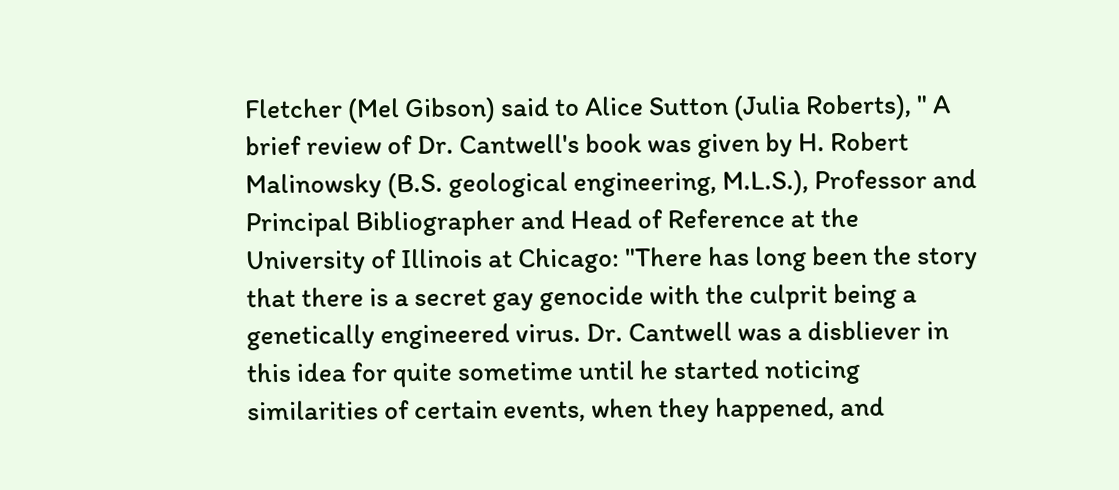Fletcher (Mel Gibson) said to Alice Sutton (Julia Roberts), " A brief review of Dr. Cantwell's book was given by H. Robert Malinowsky (B.S. geological engineering, M.L.S.), Professor and Principal Bibliographer and Head of Reference at the University of Illinois at Chicago: "There has long been the story that there is a secret gay genocide with the culprit being a genetically engineered virus. Dr. Cantwell was a disbliever in this idea for quite sometime until he started noticing similarities of certain events, when they happened, and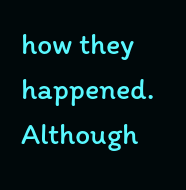how they happened. Although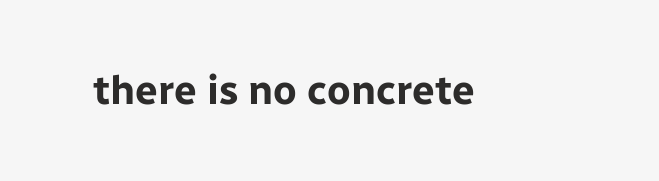there is no concrete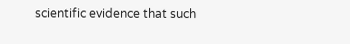scientific evidence that such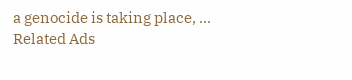a genocide is taking place, ...
Related Ads